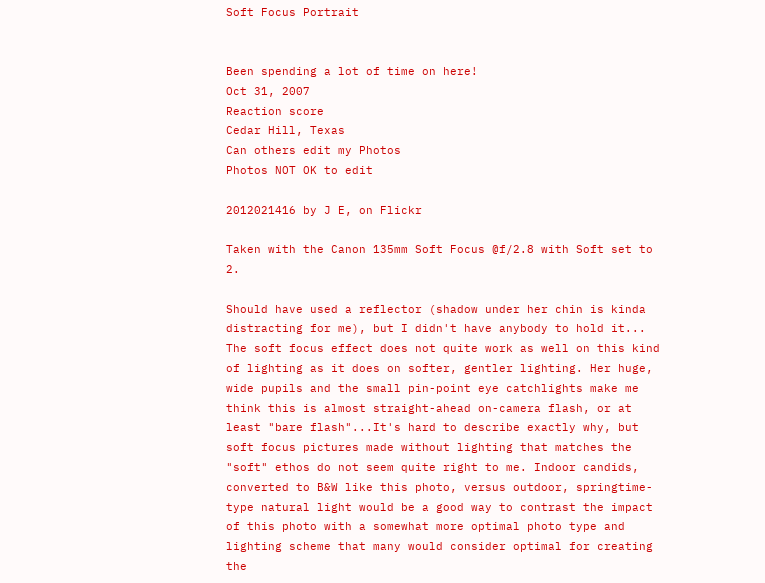Soft Focus Portrait


Been spending a lot of time on here!
Oct 31, 2007
Reaction score
Cedar Hill, Texas
Can others edit my Photos
Photos NOT OK to edit

2012021416 by J E, on Flickr

Taken with the Canon 135mm Soft Focus @f/2.8 with Soft set to 2.

Should have used a reflector (shadow under her chin is kinda distracting for me), but I didn't have anybody to hold it...
The soft focus effect does not quite work as well on this kind of lighting as it does on softer, gentler lighting. Her huge, wide pupils and the small pin-point eye catchlights make me think this is almost straight-ahead on-camera flash, or at least "bare flash"...It's hard to describe exactly why, but soft focus pictures made without lighting that matches the "soft" ethos do not seem quite right to me. Indoor candids, converted to B&W like this photo, versus outdoor, springtime-type natural light would be a good way to contrast the impact of this photo with a somewhat more optimal photo type and lighting scheme that many would consider optimal for creating the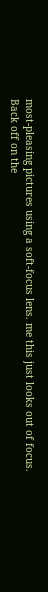most-pleasing pictures using a soft-focus lens. me this just looks out of focus.
Back off on the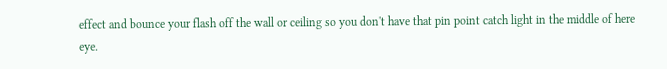effect and bounce your flash off the wall or ceiling so you don't have that pin point catch light in the middle of here eye.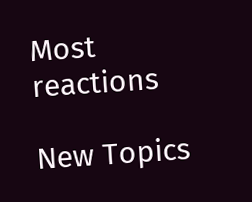Most reactions

New Topics